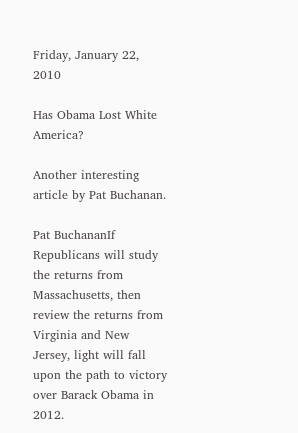Friday, January 22, 2010

Has Obama Lost White America?

Another interesting article by Pat Buchanan.

Pat BuchananIf Republicans will study the returns from Massachusetts, then review the returns from Virginia and New Jersey, light will fall upon the path to victory over Barack Obama in 2012.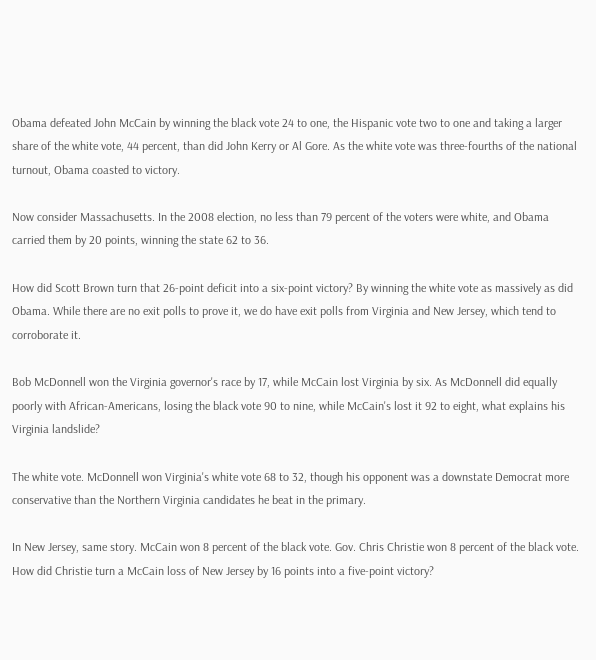Obama defeated John McCain by winning the black vote 24 to one, the Hispanic vote two to one and taking a larger share of the white vote, 44 percent, than did John Kerry or Al Gore. As the white vote was three-fourths of the national turnout, Obama coasted to victory.

Now consider Massachusetts. In the 2008 election, no less than 79 percent of the voters were white, and Obama carried them by 20 points, winning the state 62 to 36.

How did Scott Brown turn that 26-point deficit into a six-point victory? By winning the white vote as massively as did Obama. While there are no exit polls to prove it, we do have exit polls from Virginia and New Jersey, which tend to corroborate it.

Bob McDonnell won the Virginia governor's race by 17, while McCain lost Virginia by six. As McDonnell did equally poorly with African-Americans, losing the black vote 90 to nine, while McCain's lost it 92 to eight, what explains his Virginia landslide?

The white vote. McDonnell won Virginia's white vote 68 to 32, though his opponent was a downstate Democrat more conservative than the Northern Virginia candidates he beat in the primary.

In New Jersey, same story. McCain won 8 percent of the black vote. Gov. Chris Christie won 8 percent of the black vote. How did Christie turn a McCain loss of New Jersey by 16 points into a five-point victory?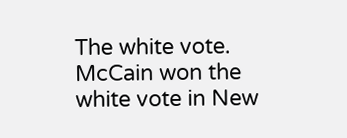The white vote. McCain won the white vote in New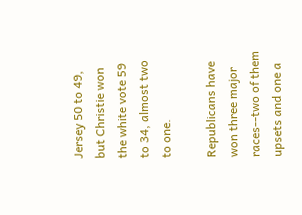Jersey 50 to 49, but Christie won the white vote 59 to 34, almost two to one.

Republicans have won three major races--two of them upsets and one a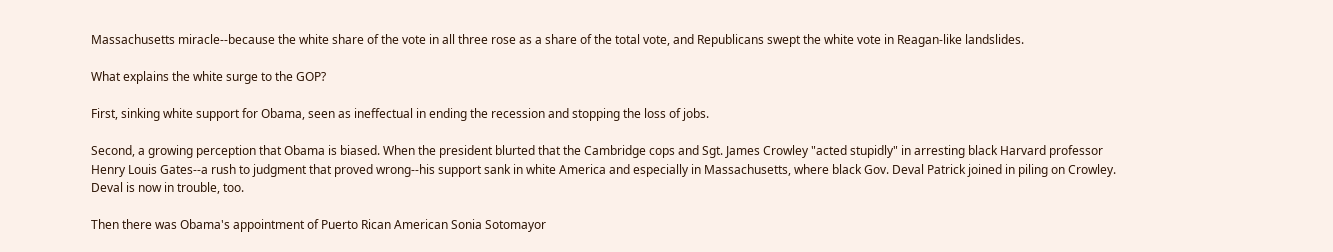Massachusetts miracle--because the white share of the vote in all three rose as a share of the total vote, and Republicans swept the white vote in Reagan-like landslides.

What explains the white surge to the GOP?

First, sinking white support for Obama, seen as ineffectual in ending the recession and stopping the loss of jobs.

Second, a growing perception that Obama is biased. When the president blurted that the Cambridge cops and Sgt. James Crowley "acted stupidly" in arresting black Harvard professor Henry Louis Gates--a rush to judgment that proved wrong--his support sank in white America and especially in Massachusetts, where black Gov. Deval Patrick joined in piling on Crowley. Deval is now in trouble, too.

Then there was Obama's appointment of Puerto Rican American Sonia Sotomayor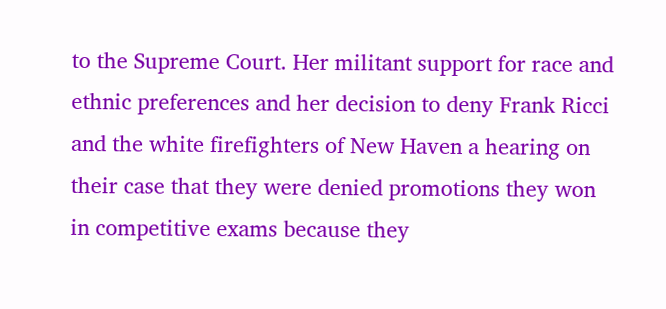to the Supreme Court. Her militant support for race and ethnic preferences and her decision to deny Frank Ricci and the white firefighters of New Haven a hearing on their case that they were denied promotions they won in competitive exams because they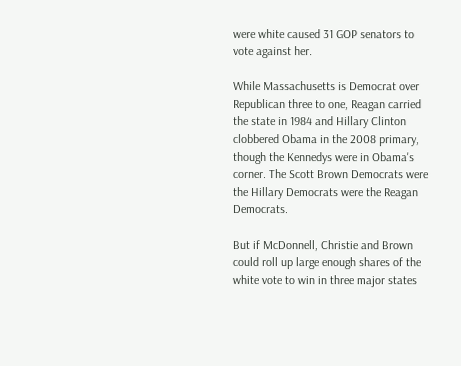were white caused 31 GOP senators to vote against her.

While Massachusetts is Democrat over Republican three to one, Reagan carried the state in 1984 and Hillary Clinton clobbered Obama in the 2008 primary, though the Kennedys were in Obama's corner. The Scott Brown Democrats were the Hillary Democrats were the Reagan Democrats.

But if McDonnell, Christie and Brown could roll up large enough shares of the white vote to win in three major states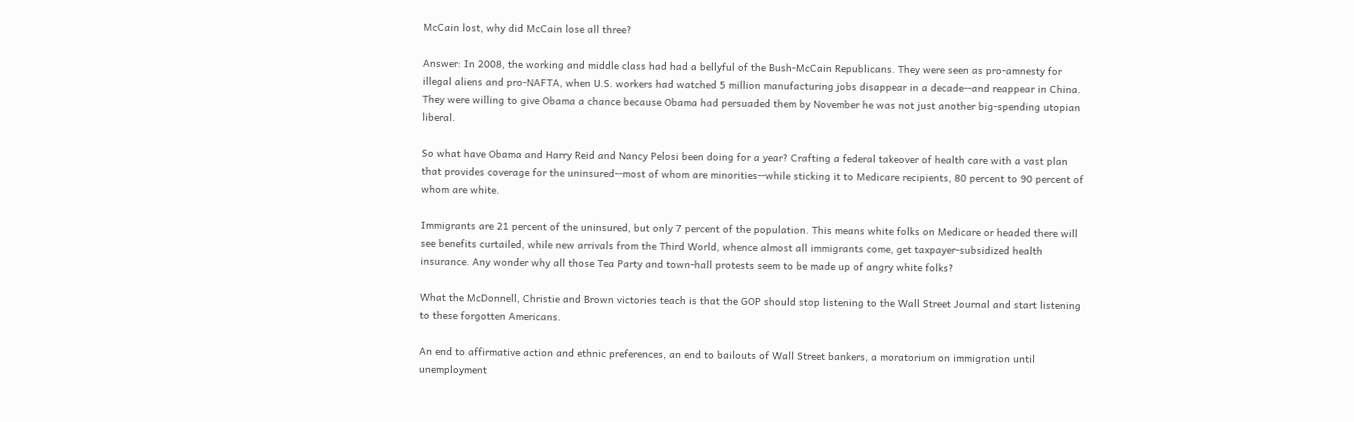McCain lost, why did McCain lose all three?

Answer: In 2008, the working and middle class had had a bellyful of the Bush-McCain Republicans. They were seen as pro-amnesty for illegal aliens and pro-NAFTA, when U.S. workers had watched 5 million manufacturing jobs disappear in a decade--and reappear in China. They were willing to give Obama a chance because Obama had persuaded them by November he was not just another big-spending utopian liberal.

So what have Obama and Harry Reid and Nancy Pelosi been doing for a year? Crafting a federal takeover of health care with a vast plan that provides coverage for the uninsured--most of whom are minorities--while sticking it to Medicare recipients, 80 percent to 90 percent of whom are white.

Immigrants are 21 percent of the uninsured, but only 7 percent of the population. This means white folks on Medicare or headed there will see benefits curtailed, while new arrivals from the Third World, whence almost all immigrants come, get taxpayer-subsidized health insurance. Any wonder why all those Tea Party and town-hall protests seem to be made up of angry white folks?

What the McDonnell, Christie and Brown victories teach is that the GOP should stop listening to the Wall Street Journal and start listening to these forgotten Americans.

An end to affirmative action and ethnic preferences, an end to bailouts of Wall Street bankers, a moratorium on immigration until unemployment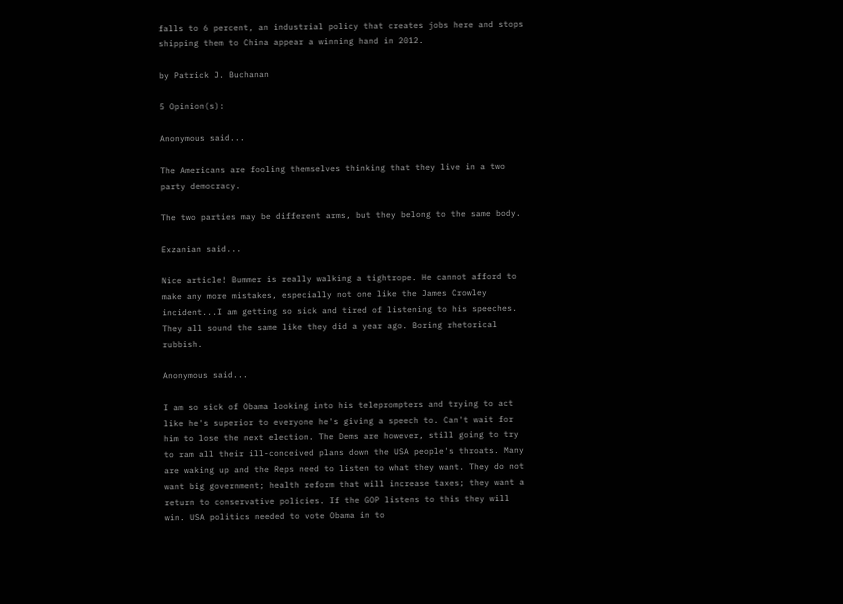falls to 6 percent, an industrial policy that creates jobs here and stops shipping them to China appear a winning hand in 2012.

by Patrick J. Buchanan

5 Opinion(s):

Anonymous said...

The Americans are fooling themselves thinking that they live in a two party democracy.

The two parties may be different arms, but they belong to the same body.

Exzanian said...

Nice article! Bummer is really walking a tightrope. He cannot afford to make any more mistakes, especially not one like the James Crowley incident...I am getting so sick and tired of listening to his speeches. They all sound the same like they did a year ago. Boring rhetorical rubbish.

Anonymous said...

I am so sick of Obama looking into his teleprompters and trying to act like he's superior to everyone he's giving a speech to. Can't wait for him to lose the next election. The Dems are however, still going to try to ram all their ill-conceived plans down the USA people's throats. Many are waking up and the Reps need to listen to what they want. They do not want big government; health reform that will increase taxes; they want a return to conservative policies. If the GOP listens to this they will win. USA politics needed to vote Obama in to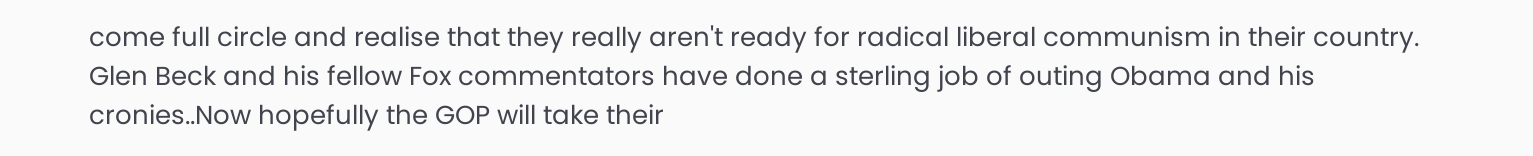come full circle and realise that they really aren't ready for radical liberal communism in their country. Glen Beck and his fellow Fox commentators have done a sterling job of outing Obama and his cronies..Now hopefully the GOP will take their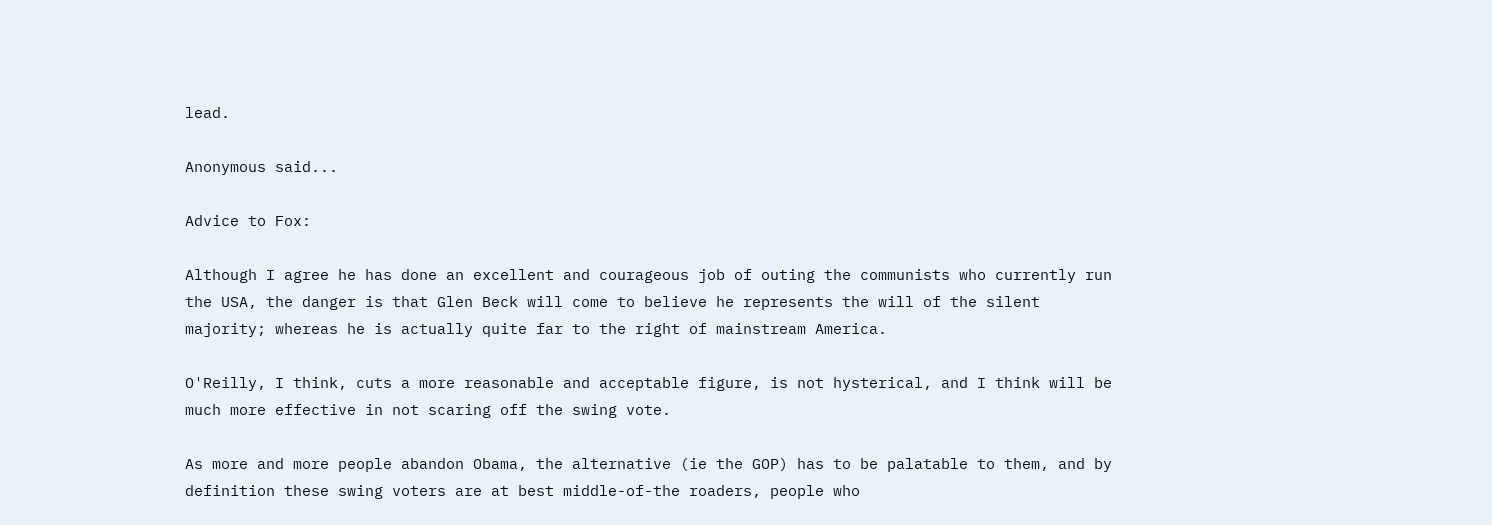lead.

Anonymous said...

Advice to Fox:

Although I agree he has done an excellent and courageous job of outing the communists who currently run the USA, the danger is that Glen Beck will come to believe he represents the will of the silent majority; whereas he is actually quite far to the right of mainstream America.

O'Reilly, I think, cuts a more reasonable and acceptable figure, is not hysterical, and I think will be much more effective in not scaring off the swing vote.

As more and more people abandon Obama, the alternative (ie the GOP) has to be palatable to them, and by definition these swing voters are at best middle-of-the roaders, people who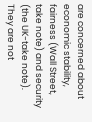are concerned about economic stability, fairness (Wall Street, take note) and security (the UK-take note). They are not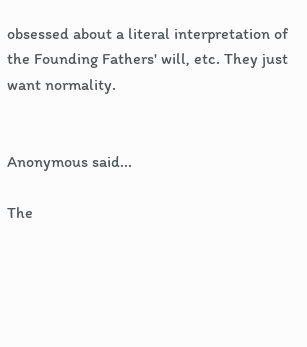obsessed about a literal interpretation of the Founding Fathers' will, etc. They just want normality.


Anonymous said...

The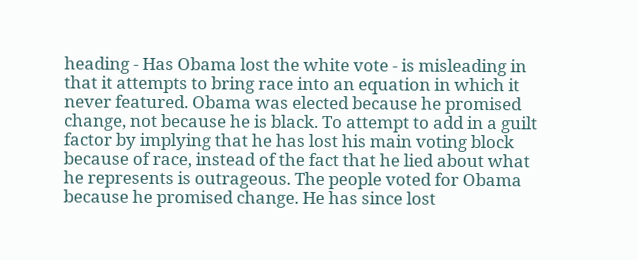heading - Has Obama lost the white vote - is misleading in that it attempts to bring race into an equation in which it never featured. Obama was elected because he promised change, not because he is black. To attempt to add in a guilt factor by implying that he has lost his main voting block because of race, instead of the fact that he lied about what he represents is outrageous. The people voted for Obama because he promised change. He has since lost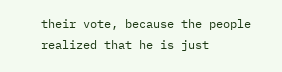their vote, because the people realized that he is just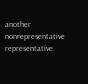another nonrepresentative representative.